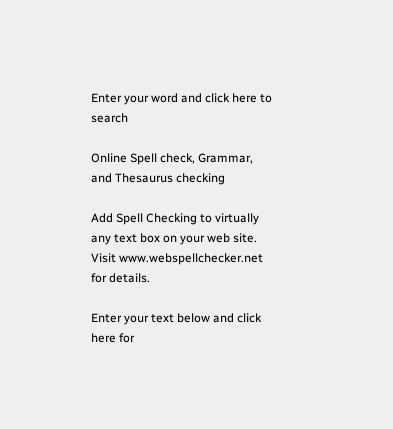Enter your word and click here to search

Online Spell check, Grammar, and Thesaurus checking

Add Spell Checking to virtually any text box on your web site. Visit www.webspellchecker.net for details.

Enter your text below and click here for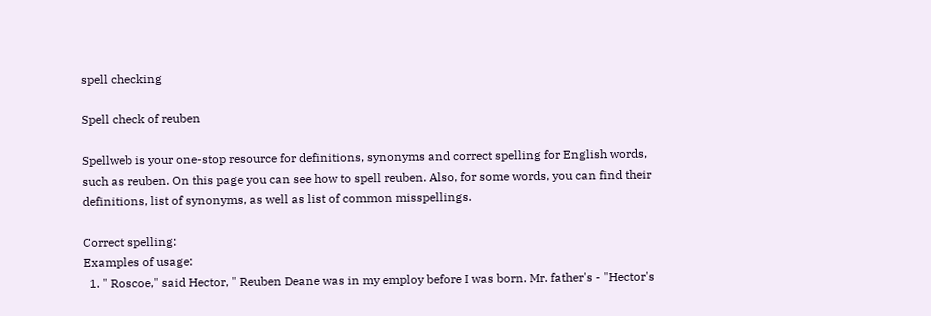spell checking

Spell check of reuben

Spellweb is your one-stop resource for definitions, synonyms and correct spelling for English words, such as reuben. On this page you can see how to spell reuben. Also, for some words, you can find their definitions, list of synonyms, as well as list of common misspellings.

Correct spelling:
Examples of usage:
  1. " Roscoe," said Hector, " Reuben Deane was in my employ before I was born. Mr. father's - "Hector's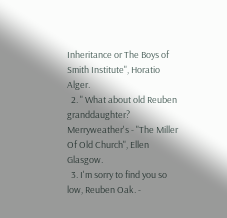Inheritance or The Boys of Smith Institute", Horatio Alger.
  2. " What about old Reuben granddaughter? Merryweather's - "The Miller Of Old Church", Ellen Glasgow.
  3. I'm sorry to find you so low, Reuben Oak. -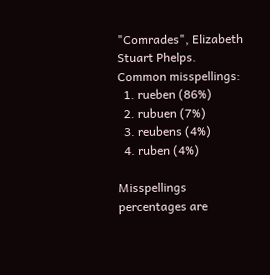"Comrades", Elizabeth Stuart Phelps.
Common misspellings:
  1. rueben (86%)
  2. rubuen (7%)
  3. reubens (4%)
  4. ruben (4%)

Misspellings percentages are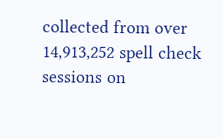collected from over 14,913,252 spell check sessions on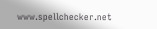www.spellchecker.net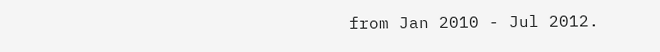from Jan 2010 - Jul 2012.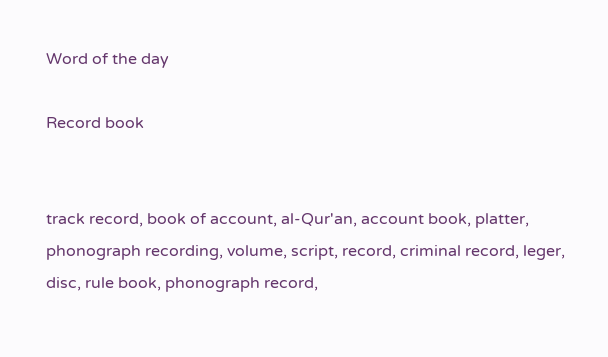Word of the day

Record book


track record, book of account, al-Qur'an, account book, platter, phonograph recording, volume, script, record, criminal record, leger, disc, rule book, phonograph record,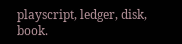playscript, ledger, disk, book.